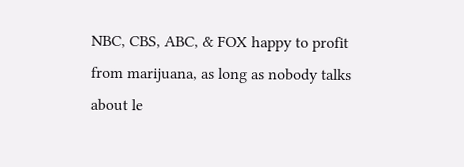NBC, CBS, ABC, & FOX happy to profit from marijuana, as long as nobody talks about le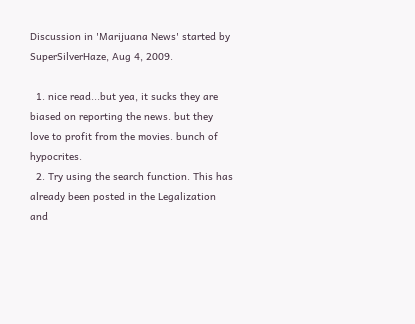Discussion in 'Marijuana News' started by SuperSilverHaze, Aug 4, 2009.

  1. nice read...but yea, it sucks they are biased on reporting the news. but they love to profit from the movies. bunch of hypocrites.
  2. Try using the search function. This has already been posted in the Legalization and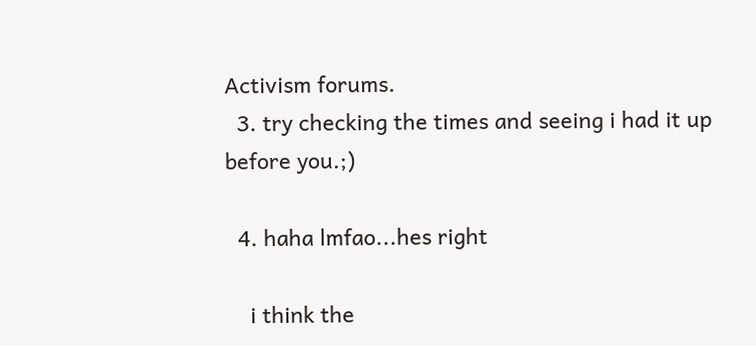Activism forums.
  3. try checking the times and seeing i had it up before you.;)

  4. haha lmfao...hes right

    i think the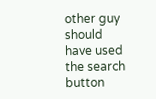other guy should have used the search button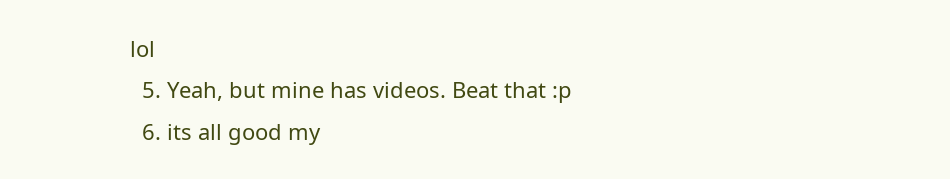lol
  5. Yeah, but mine has videos. Beat that :p
  6. its all good my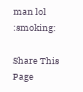man lol :smoking:

Share This Page